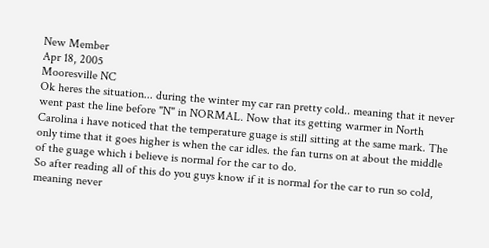New Member
Apr 18, 2005
Mooresville NC
Ok heres the situation... during the winter my car ran pretty cold.. meaning that it never went past the line before "N" in NORMAL. Now that its getting warmer in North Carolina i have noticed that the temperature guage is still sitting at the same mark. The only time that it goes higher is when the car idles. the fan turns on at about the middle of the guage which i believe is normal for the car to do.
So after reading all of this do you guys know if it is normal for the car to run so cold, meaning never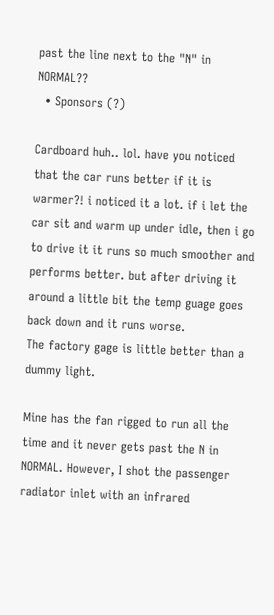past the line next to the "N" in NORMAL??
  • Sponsors (?)

Cardboard huh.. lol. have you noticed that the car runs better if it is warmer?! i noticed it a lot. if i let the car sit and warm up under idle, then i go to drive it it runs so much smoother and performs better. but after driving it around a little bit the temp guage goes back down and it runs worse.
The factory gage is little better than a dummy light.

Mine has the fan rigged to run all the time and it never gets past the N in NORMAL. However, I shot the passenger radiator inlet with an infrared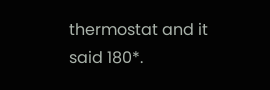thermostat and it said 180*.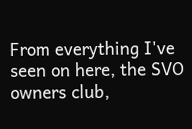From everything I've seen on here, the SVO owners club,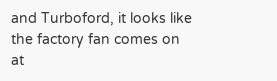and Turboford, it looks like the factory fan comes on at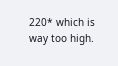220* which is way too high.